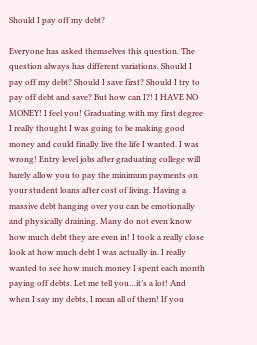Should I pay off my debt?

Everyone has asked themselves this question. The question always has different variations. Should I pay off my debt? Should I save first? Should I try to pay off debt and save? But how can I?! I HAVE NO MONEY! I feel you! Graduating with my first degree I really thought I was going to be making good money and could finally live the life I wanted. I was wrong! Entry level jobs after graduating college will barely allow you to pay the minimum payments on your student loans after cost of living. Having a massive debt hanging over you can be emotionally and physically draining. Many do not even know how much debt they are even in! I took a really close look at how much debt I was actually in. I really wanted to see how much money I spent each month paying off debts. Let me tell you…it’s a lot! And when I say my debts, I mean all of them! If you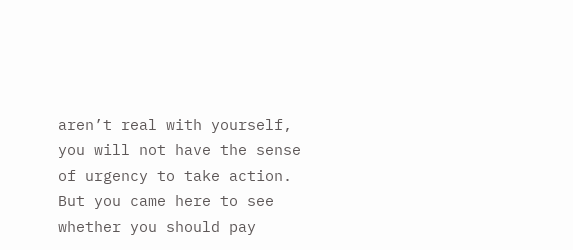aren’t real with yourself, you will not have the sense of urgency to take action. But you came here to see whether you should pay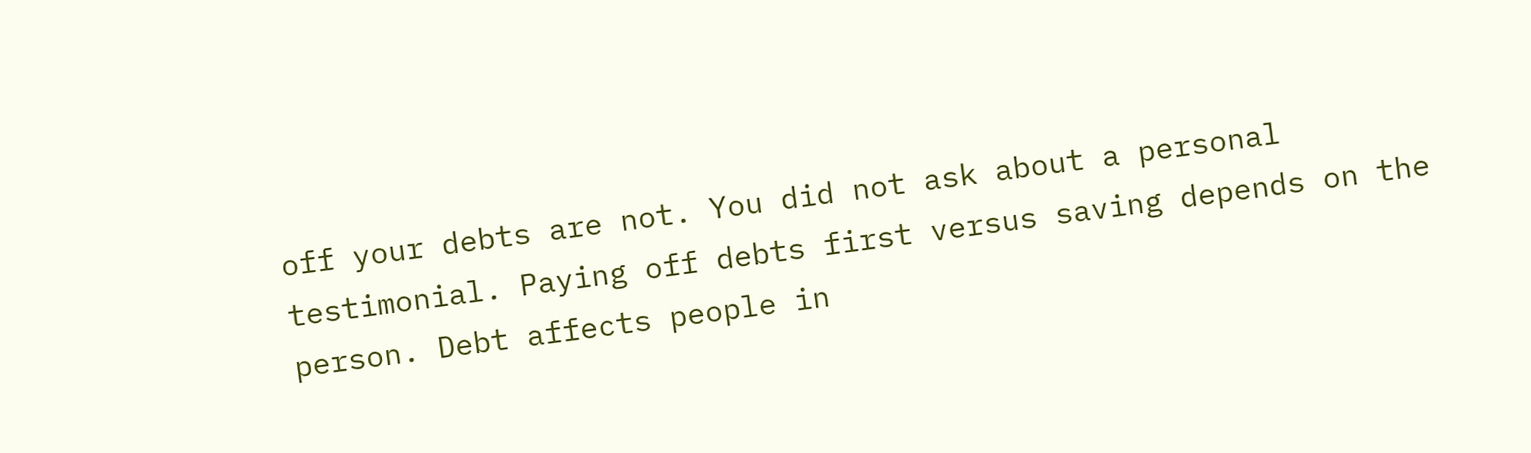off your debts are not. You did not ask about a personal testimonial. Paying off debts first versus saving depends on the person. Debt affects people in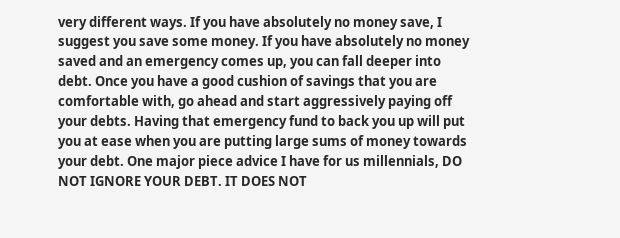very different ways. If you have absolutely no money save, I suggest you save some money. If you have absolutely no money saved and an emergency comes up, you can fall deeper into debt. Once you have a good cushion of savings that you are comfortable with, go ahead and start aggressively paying off your debts. Having that emergency fund to back you up will put you at ease when you are putting large sums of money towards your debt. One major piece advice I have for us millennials, DO NOT IGNORE YOUR DEBT. IT DOES NOT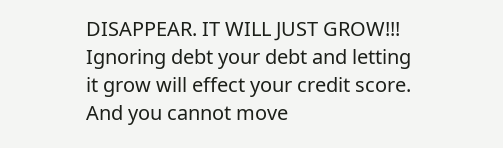DISAPPEAR. IT WILL JUST GROW!!! Ignoring debt your debt and letting it grow will effect your credit score. And you cannot move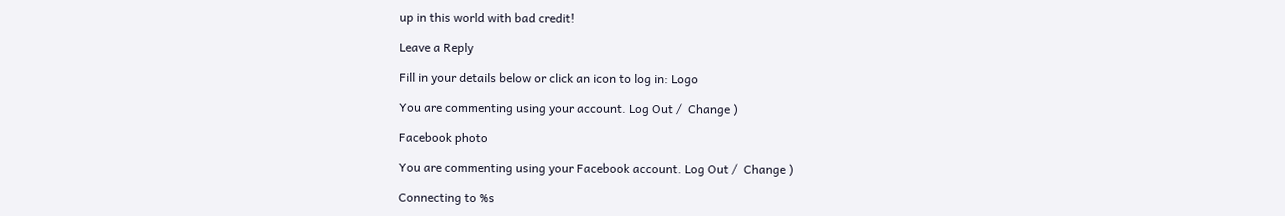up in this world with bad credit!

Leave a Reply

Fill in your details below or click an icon to log in: Logo

You are commenting using your account. Log Out /  Change )

Facebook photo

You are commenting using your Facebook account. Log Out /  Change )

Connecting to %s